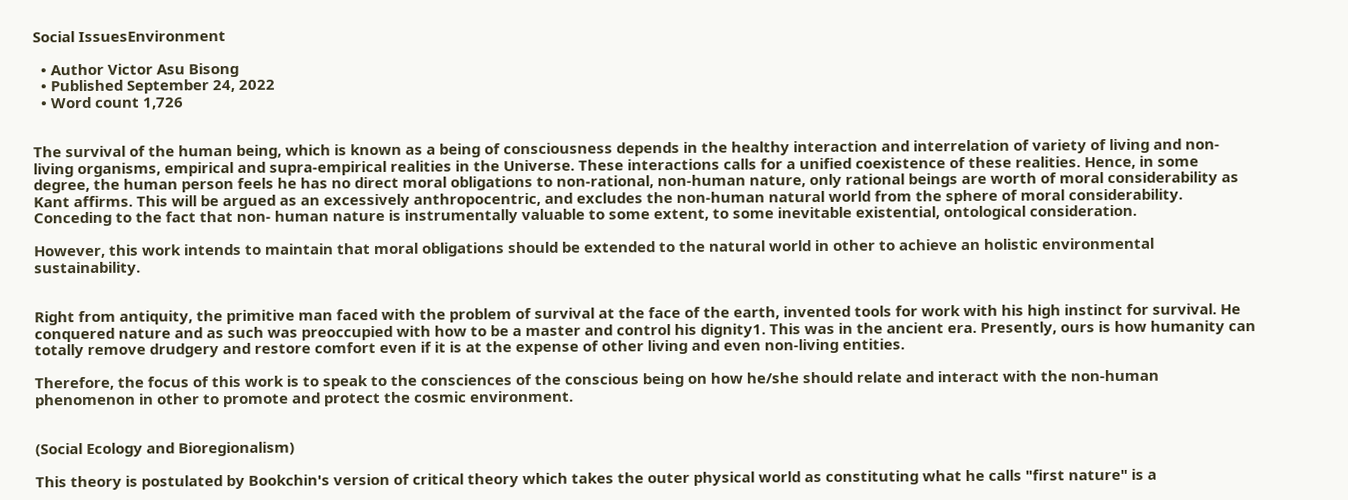Social IssuesEnvironment

  • Author Victor Asu Bisong
  • Published September 24, 2022
  • Word count 1,726


The survival of the human being, which is known as a being of consciousness depends in the healthy interaction and interrelation of variety of living and non-living organisms, empirical and supra-empirical realities in the Universe. These interactions calls for a unified coexistence of these realities. Hence, in some degree, the human person feels he has no direct moral obligations to non-rational, non-human nature, only rational beings are worth of moral considerability as Kant affirms. This will be argued as an excessively anthropocentric, and excludes the non-human natural world from the sphere of moral considerability. Conceding to the fact that non- human nature is instrumentally valuable to some extent, to some inevitable existential, ontological consideration.

However, this work intends to maintain that moral obligations should be extended to the natural world in other to achieve an holistic environmental sustainability.


Right from antiquity, the primitive man faced with the problem of survival at the face of the earth, invented tools for work with his high instinct for survival. He conquered nature and as such was preoccupied with how to be a master and control his dignity1. This was in the ancient era. Presently, ours is how humanity can totally remove drudgery and restore comfort even if it is at the expense of other living and even non-living entities.

Therefore, the focus of this work is to speak to the consciences of the conscious being on how he/she should relate and interact with the non-human phenomenon in other to promote and protect the cosmic environment.


(Social Ecology and Bioregionalism)

This theory is postulated by Bookchin's version of critical theory which takes the outer physical world as constituting what he calls "first nature" is a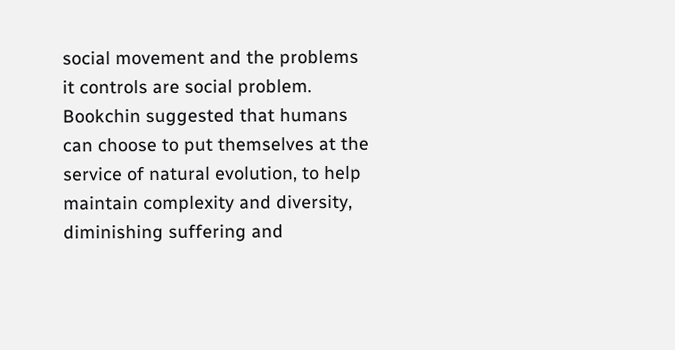social movement and the problems it controls are social problem. Bookchin suggested that humans can choose to put themselves at the service of natural evolution, to help maintain complexity and diversity, diminishing suffering and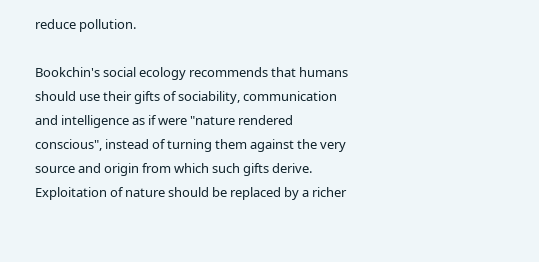reduce pollution.

Bookchin's social ecology recommends that humans should use their gifts of sociability, communication and intelligence as if were "nature rendered conscious", instead of turning them against the very source and origin from which such gifts derive. Exploitation of nature should be replaced by a richer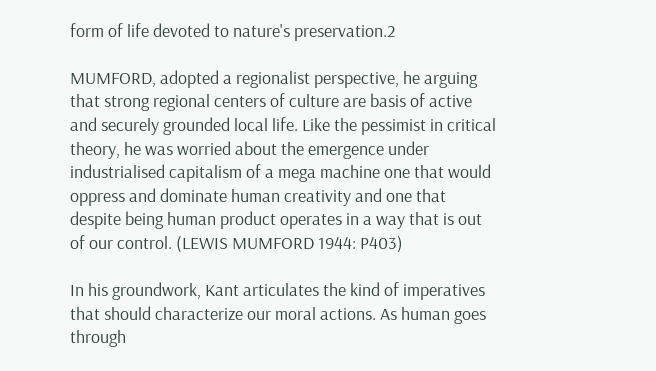form of life devoted to nature's preservation.2

MUMFORD, adopted a regionalist perspective, he arguing that strong regional centers of culture are basis of active and securely grounded local life. Like the pessimist in critical theory, he was worried about the emergence under industrialised capitalism of a mega machine one that would oppress and dominate human creativity and one that despite being human product operates in a way that is out of our control. (LEWIS MUMFORD 1944: P403)

In his groundwork, Kant articulates the kind of imperatives that should characterize our moral actions. As human goes through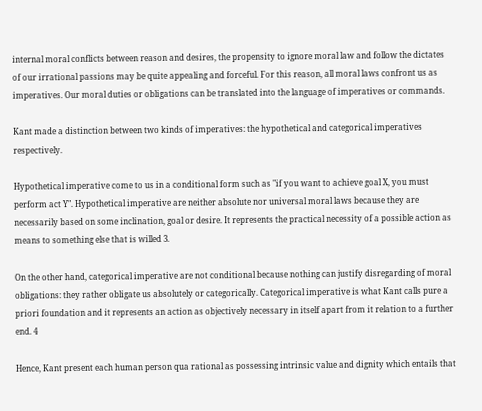internal moral conflicts between reason and desires, the propensity to ignore moral law and follow the dictates of our irrational passions may be quite appealing and forceful. For this reason, all moral laws confront us as imperatives. Our moral duties or obligations can be translated into the language of imperatives or commands.

Kant made a distinction between two kinds of imperatives: the hypothetical and categorical imperatives respectively.

Hypothetical imperative come to us in a conditional form such as "if you want to achieve goal X, you must perform act Y". Hypothetical imperative are neither absolute nor universal moral laws because they are necessarily based on some inclination, goal or desire. It represents the practical necessity of a possible action as means to something else that is willed 3.

On the other hand, categorical imperative are not conditional because nothing can justify disregarding of moral obligations: they rather obligate us absolutely or categorically. Categorical imperative is what Kant calls pure a priori foundation and it represents an action as objectively necessary in itself apart from it relation to a further end. 4

Hence, Kant present each human person qua rational as possessing intrinsic value and dignity which entails that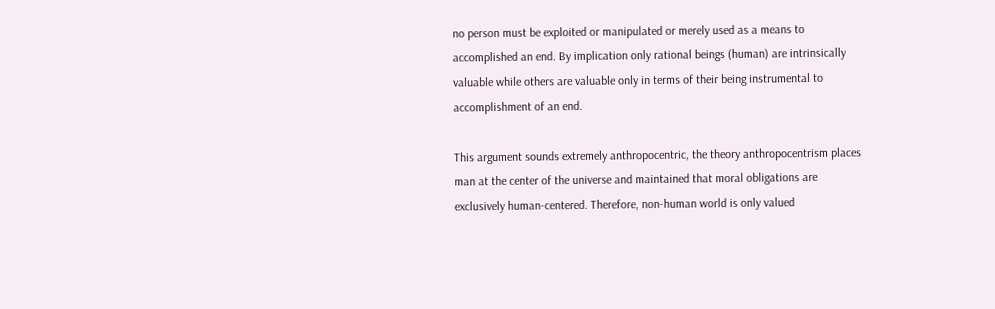no person must be exploited or manipulated or merely used as a means to accomplished an end. By implication only rational beings (human) are intrinsically valuable while others are valuable only in terms of their being instrumental to accomplishment of an end.

This argument sounds extremely anthropocentric, the theory anthropocentrism places man at the center of the universe and maintained that moral obligations are exclusively human-centered. Therefore, non-human world is only valued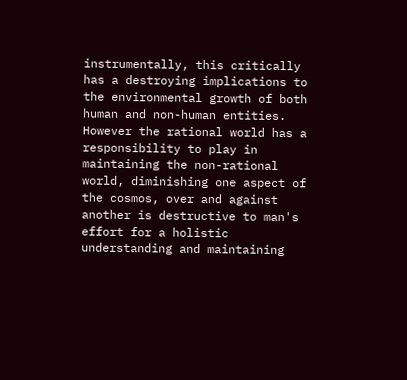instrumentally, this critically has a destroying implications to the environmental growth of both human and non-human entities. However the rational world has a responsibility to play in maintaining the non-rational world, diminishing one aspect of the cosmos, over and against another is destructive to man's effort for a holistic understanding and maintaining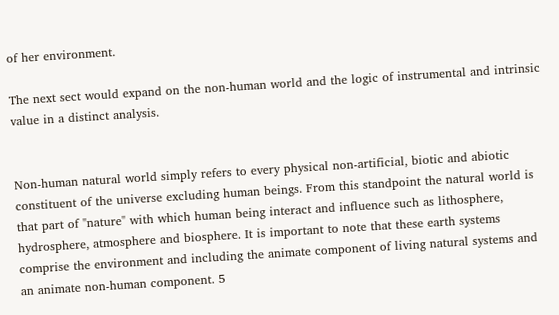of her environment.

The next sect would expand on the non-human world and the logic of instrumental and intrinsic value in a distinct analysis.


Non-human natural world simply refers to every physical non-artificial, biotic and abiotic constituent of the universe excluding human beings. From this standpoint the natural world is that part of "nature" with which human being interact and influence such as lithosphere, hydrosphere, atmosphere and biosphere. It is important to note that these earth systems comprise the environment and including the animate component of living natural systems and an animate non-human component. 5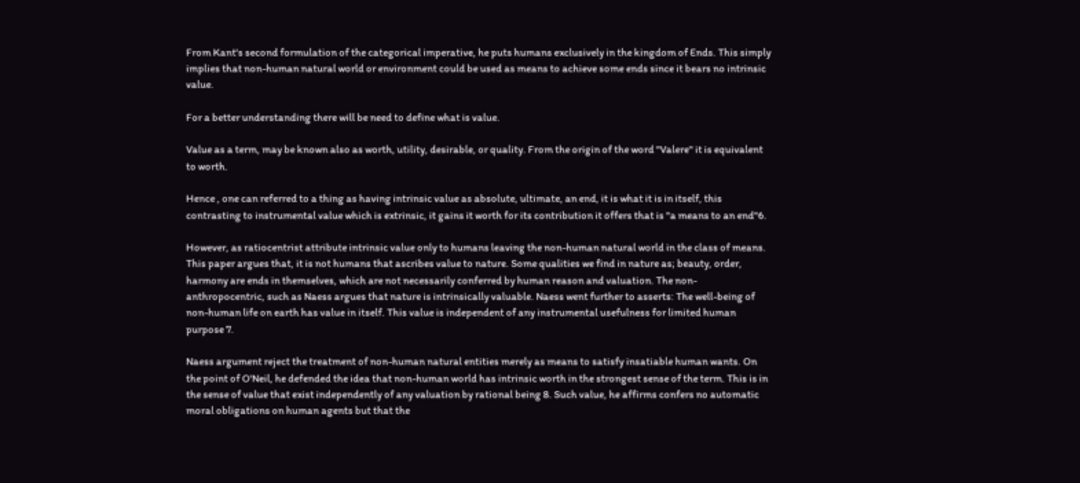From Kant's second formulation of the categorical imperative, he puts humans exclusively in the kingdom of Ends. This simply implies that non-human natural world or environment could be used as means to achieve some ends since it bears no intrinsic value.

For a better understanding there will be need to define what is value.

Value as a term, may be known also as worth, utility, desirable, or quality. From the origin of the word "Valere" it is equivalent to worth.

Hence , one can referred to a thing as having intrinsic value as absolute, ultimate, an end, it is what it is in itself, this contrasting to instrumental value which is extrinsic, it gains it worth for its contribution it offers that is "a means to an end"6.

However, as ratiocentrist attribute intrinsic value only to humans leaving the non-human natural world in the class of means. This paper argues that, it is not humans that ascribes value to nature. Some qualities we find in nature as; beauty, order, harmony are ends in themselves, which are not necessarily conferred by human reason and valuation. The non-anthropocentric, such as Naess argues that nature is intrinsically valuable. Naess went further to asserts: The well-being of non-human life on earth has value in itself. This value is independent of any instrumental usefulness for limited human purpose 7.

Naess argument reject the treatment of non-human natural entities merely as means to satisfy insatiable human wants. On the point of O'Neil, he defended the idea that non-human world has intrinsic worth in the strongest sense of the term. This is in the sense of value that exist independently of any valuation by rational being 8. Such value, he affirms confers no automatic moral obligations on human agents but that the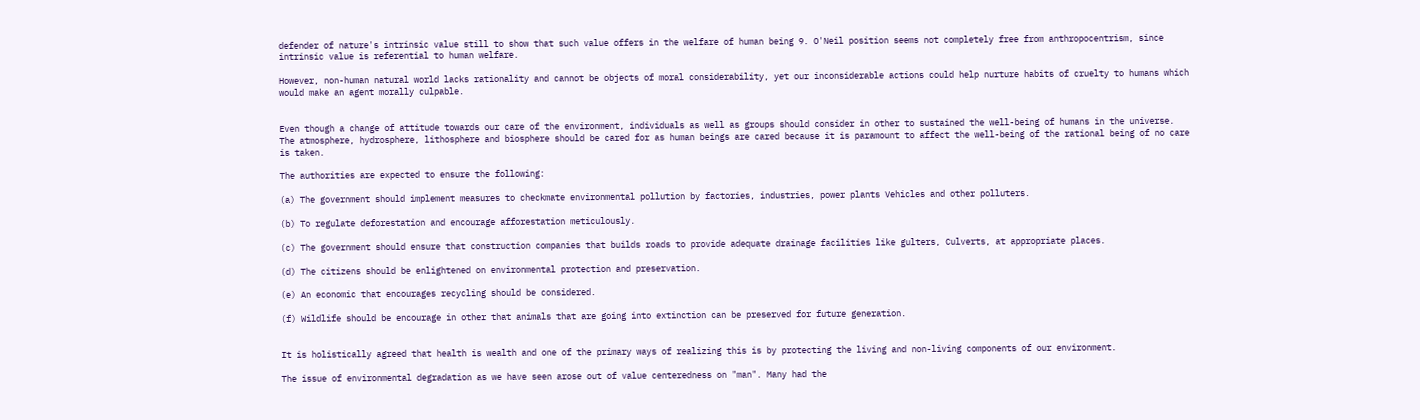defender of nature's intrinsic value still to show that such value offers in the welfare of human being 9. O'Neil position seems not completely free from anthropocentrism, since intrinsic value is referential to human welfare.

However, non-human natural world lacks rationality and cannot be objects of moral considerability, yet our inconsiderable actions could help nurture habits of cruelty to humans which would make an agent morally culpable.


Even though a change of attitude towards our care of the environment, individuals as well as groups should consider in other to sustained the well-being of humans in the universe. The atmosphere, hydrosphere, lithosphere and biosphere should be cared for as human beings are cared because it is paramount to affect the well-being of the rational being of no care is taken.

The authorities are expected to ensure the following:

(a) The government should implement measures to checkmate environmental pollution by factories, industries, power plants Vehicles and other polluters.

(b) To regulate deforestation and encourage afforestation meticulously.

(c) The government should ensure that construction companies that builds roads to provide adequate drainage facilities like gulters, Culverts, at appropriate places.

(d) The citizens should be enlightened on environmental protection and preservation.

(e) An economic that encourages recycling should be considered.

(f) Wildlife should be encourage in other that animals that are going into extinction can be preserved for future generation.


It is holistically agreed that health is wealth and one of the primary ways of realizing this is by protecting the living and non-living components of our environment.

The issue of environmental degradation as we have seen arose out of value centeredness on "man". Many had the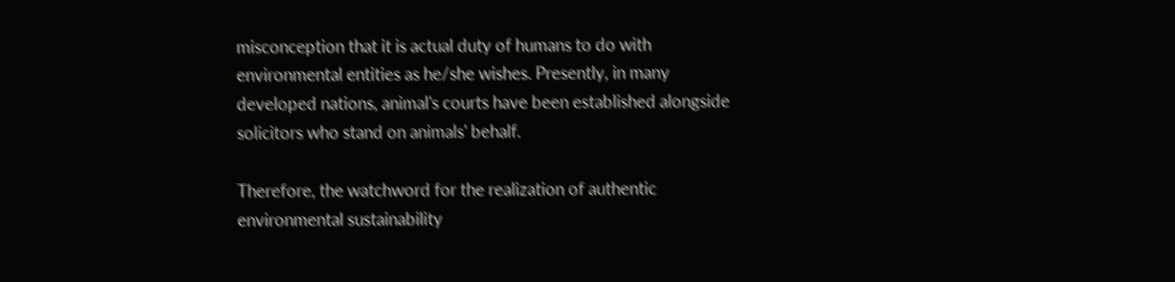misconception that it is actual duty of humans to do with environmental entities as he/she wishes. Presently, in many developed nations, animal's courts have been established alongside solicitors who stand on animals' behalf.

Therefore, the watchword for the realization of authentic environmental sustainability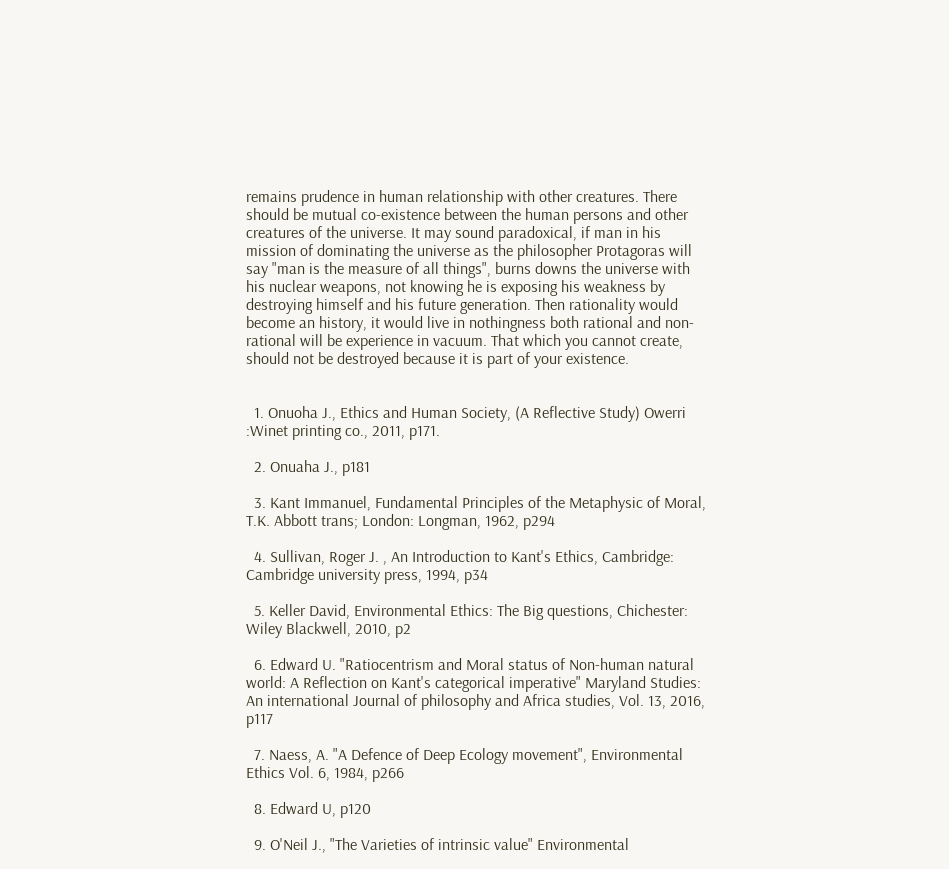remains prudence in human relationship with other creatures. There should be mutual co-existence between the human persons and other creatures of the universe. It may sound paradoxical, if man in his mission of dominating the universe as the philosopher Protagoras will say "man is the measure of all things", burns downs the universe with his nuclear weapons, not knowing he is exposing his weakness by destroying himself and his future generation. Then rationality would become an history, it would live in nothingness both rational and non-rational will be experience in vacuum. That which you cannot create, should not be destroyed because it is part of your existence.


  1. Onuoha J., Ethics and Human Society, (A Reflective Study) Owerri :Winet printing co., 2011, p171.

  2. Onuaha J., p181

  3. Kant Immanuel, Fundamental Principles of the Metaphysic of Moral, T.K. Abbott trans; London: Longman, 1962, p294

  4. Sullivan, Roger J. , An Introduction to Kant's Ethics, Cambridge: Cambridge university press, 1994, p34

  5. Keller David, Environmental Ethics: The Big questions, Chichester: Wiley Blackwell, 2010, p2

  6. Edward U. "Ratiocentrism and Moral status of Non-human natural world: A Reflection on Kant's categorical imperative" Maryland Studies: An international Journal of philosophy and Africa studies, Vol. 13, 2016, p117

  7. Naess, A. "A Defence of Deep Ecology movement", Environmental Ethics Vol. 6, 1984, p266

  8. Edward U, p120

  9. O'Neil J., "The Varieties of intrinsic value" Environmental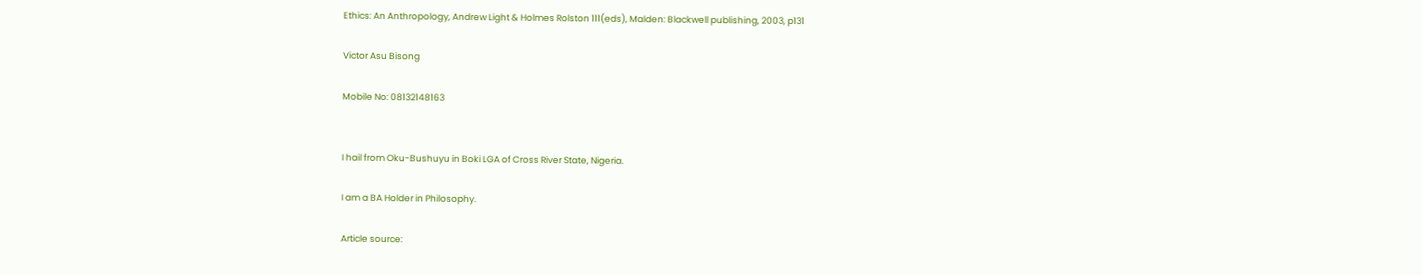Ethics: An Anthropology, Andrew Light & Holmes Rolston 111(eds), Malden: Blackwell publishing, 2003, p131

Victor Asu Bisong

Mobile No: 08132148163


I hail from Oku-Bushuyu in Boki LGA of Cross River State, Nigeria.

I am a BA Holder in Philosophy.

Article source: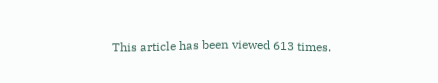This article has been viewed 613 times.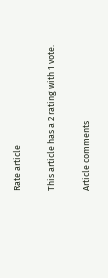Rate article

This article has a 2 rating with 1 vote.

Article comments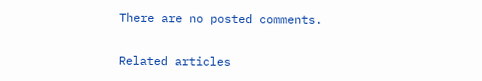There are no posted comments.

Related articles